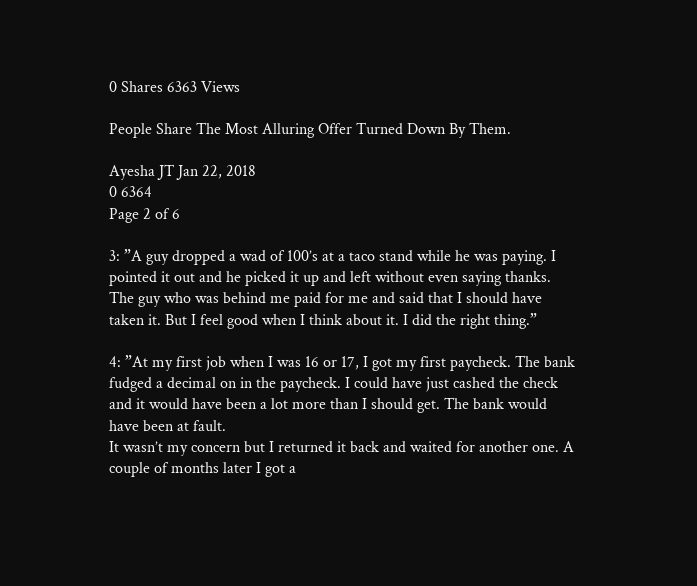0 Shares 6363 Views

People Share The Most Alluring Offer Turned Down By Them.

Ayesha JT Jan 22, 2018
0 6364
Page 2 of 6

3: ”A guy dropped a wad of 100’s at a taco stand while he was paying. I pointed it out and he picked it up and left without even saying thanks. The guy who was behind me paid for me and said that I should have taken it. But I feel good when I think about it. I did the right thing.”

4: ”At my first job when I was 16 or 17, I got my first paycheck. The bank fudged a decimal on in the paycheck. I could have just cashed the check and it would have been a lot more than I should get. The bank would have been at fault.
It wasn’t my concern but I returned it back and waited for another one. A couple of months later I got a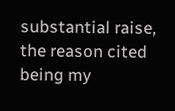substantial raise, the reason cited being my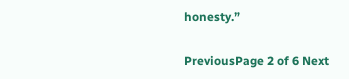honesty.”

PreviousPage 2 of 6 Next